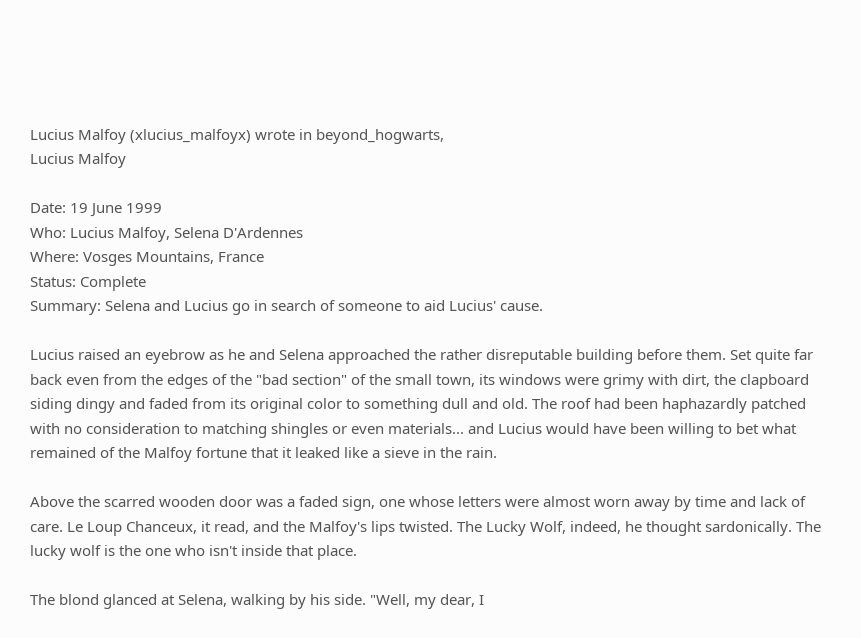Lucius Malfoy (xlucius_malfoyx) wrote in beyond_hogwarts,
Lucius Malfoy

Date: 19 June 1999
Who: Lucius Malfoy, Selena D'Ardennes
Where: Vosges Mountains, France
Status: Complete
Summary: Selena and Lucius go in search of someone to aid Lucius' cause.

Lucius raised an eyebrow as he and Selena approached the rather disreputable building before them. Set quite far back even from the edges of the "bad section" of the small town, its windows were grimy with dirt, the clapboard siding dingy and faded from its original color to something dull and old. The roof had been haphazardly patched with no consideration to matching shingles or even materials... and Lucius would have been willing to bet what remained of the Malfoy fortune that it leaked like a sieve in the rain.

Above the scarred wooden door was a faded sign, one whose letters were almost worn away by time and lack of care. Le Loup Chanceux, it read, and the Malfoy's lips twisted. The Lucky Wolf, indeed, he thought sardonically. The lucky wolf is the one who isn't inside that place.

The blond glanced at Selena, walking by his side. "Well, my dear, I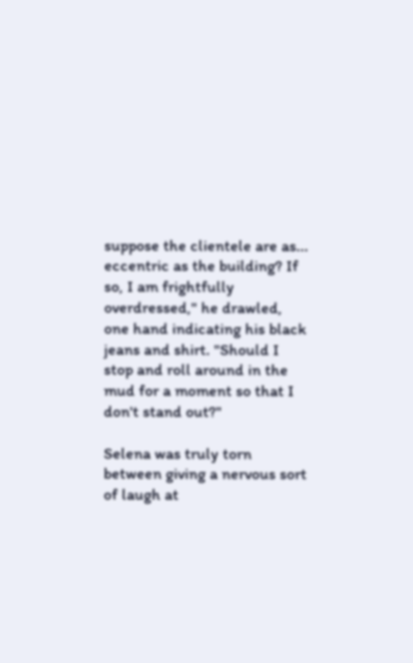suppose the clientele are as... eccentric as the building? If so, I am frightfully overdressed," he drawled, one hand indicating his black jeans and shirt. "Should I stop and roll around in the mud for a moment so that I don't stand out?"

Selena was truly torn between giving a nervous sort of laugh at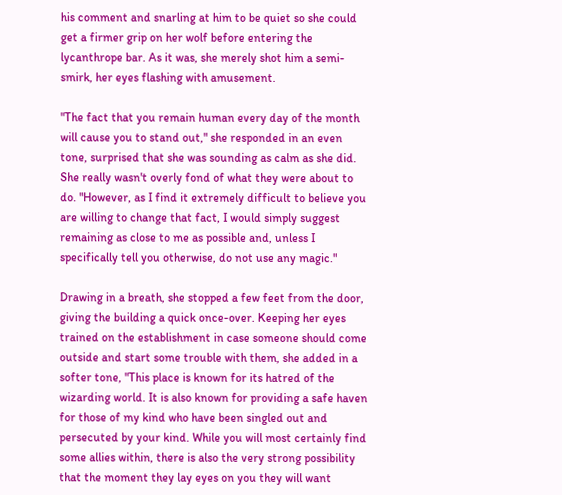his comment and snarling at him to be quiet so she could get a firmer grip on her wolf before entering the lycanthrope bar. As it was, she merely shot him a semi-smirk, her eyes flashing with amusement.

"The fact that you remain human every day of the month will cause you to stand out," she responded in an even tone, surprised that she was sounding as calm as she did. She really wasn't overly fond of what they were about to do. "However, as I find it extremely difficult to believe you are willing to change that fact, I would simply suggest remaining as close to me as possible and, unless I specifically tell you otherwise, do not use any magic."

Drawing in a breath, she stopped a few feet from the door, giving the building a quick once-over. Keeping her eyes trained on the establishment in case someone should come outside and start some trouble with them, she added in a softer tone, "This place is known for its hatred of the wizarding world. It is also known for providing a safe haven for those of my kind who have been singled out and persecuted by your kind. While you will most certainly find some allies within, there is also the very strong possibility that the moment they lay eyes on you they will want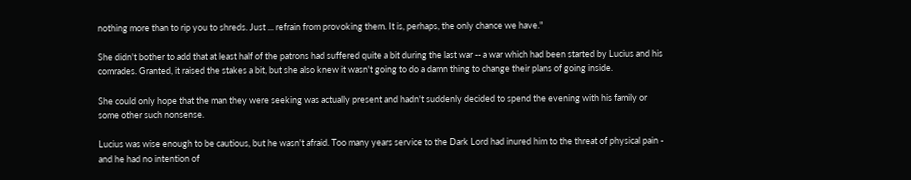nothing more than to rip you to shreds. Just ... refrain from provoking them. It is, perhaps, the only chance we have."

She didn't bother to add that at least half of the patrons had suffered quite a bit during the last war -- a war which had been started by Lucius and his comrades. Granted, it raised the stakes a bit, but she also knew it wasn't going to do a damn thing to change their plans of going inside.

She could only hope that the man they were seeking was actually present and hadn't suddenly decided to spend the evening with his family or some other such nonsense.

Lucius was wise enough to be cautious, but he wasn't afraid. Too many years service to the Dark Lord had inured him to the threat of physical pain - and he had no intention of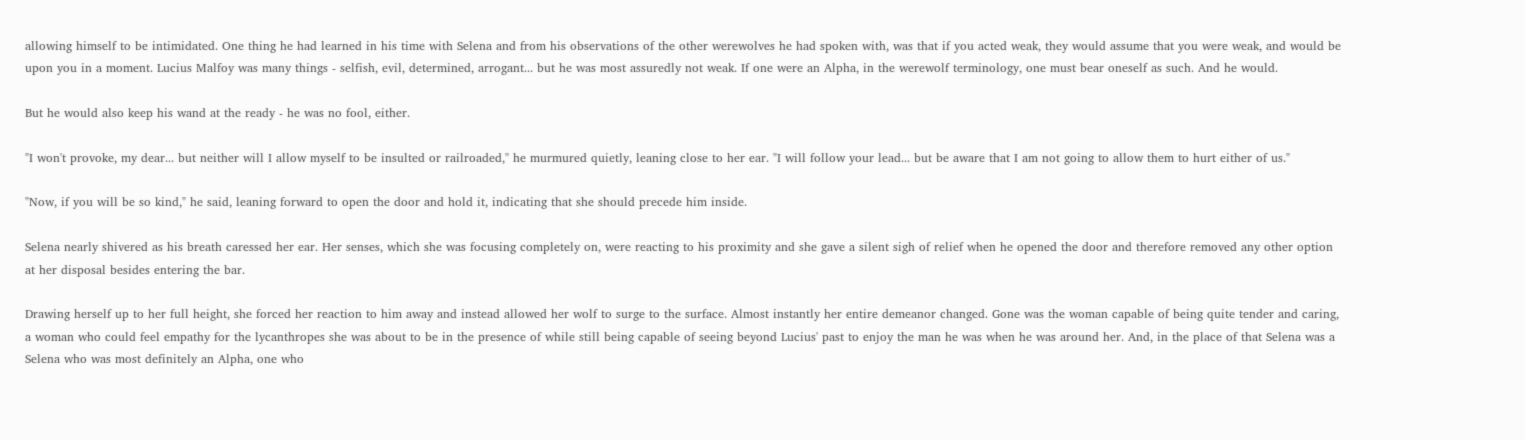allowing himself to be intimidated. One thing he had learned in his time with Selena and from his observations of the other werewolves he had spoken with, was that if you acted weak, they would assume that you were weak, and would be upon you in a moment. Lucius Malfoy was many things - selfish, evil, determined, arrogant... but he was most assuredly not weak. If one were an Alpha, in the werewolf terminology, one must bear oneself as such. And he would.

But he would also keep his wand at the ready - he was no fool, either.

"I won't provoke, my dear... but neither will I allow myself to be insulted or railroaded," he murmured quietly, leaning close to her ear. "I will follow your lead... but be aware that I am not going to allow them to hurt either of us."

"Now, if you will be so kind," he said, leaning forward to open the door and hold it, indicating that she should precede him inside.

Selena nearly shivered as his breath caressed her ear. Her senses, which she was focusing completely on, were reacting to his proximity and she gave a silent sigh of relief when he opened the door and therefore removed any other option at her disposal besides entering the bar.

Drawing herself up to her full height, she forced her reaction to him away and instead allowed her wolf to surge to the surface. Almost instantly her entire demeanor changed. Gone was the woman capable of being quite tender and caring, a woman who could feel empathy for the lycanthropes she was about to be in the presence of while still being capable of seeing beyond Lucius' past to enjoy the man he was when he was around her. And, in the place of that Selena was a Selena who was most definitely an Alpha, one who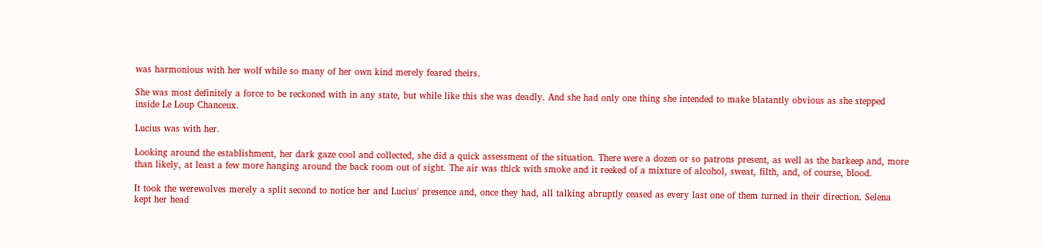was harmonious with her wolf while so many of her own kind merely feared theirs.

She was most definitely a force to be reckoned with in any state, but while like this she was deadly. And she had only one thing she intended to make blatantly obvious as she stepped inside Le Loup Chanceux.

Lucius was with her.

Looking around the establishment, her dark gaze cool and collected, she did a quick assessment of the situation. There were a dozen or so patrons present, as well as the barkeep and, more than likely, at least a few more hanging around the back room out of sight. The air was thick with smoke and it reeked of a mixture of alcohol, sweat, filth, and, of course, blood.

It took the werewolves merely a split second to notice her and Lucius' presence and, once they had, all talking abruptly ceased as every last one of them turned in their direction. Selena kept her head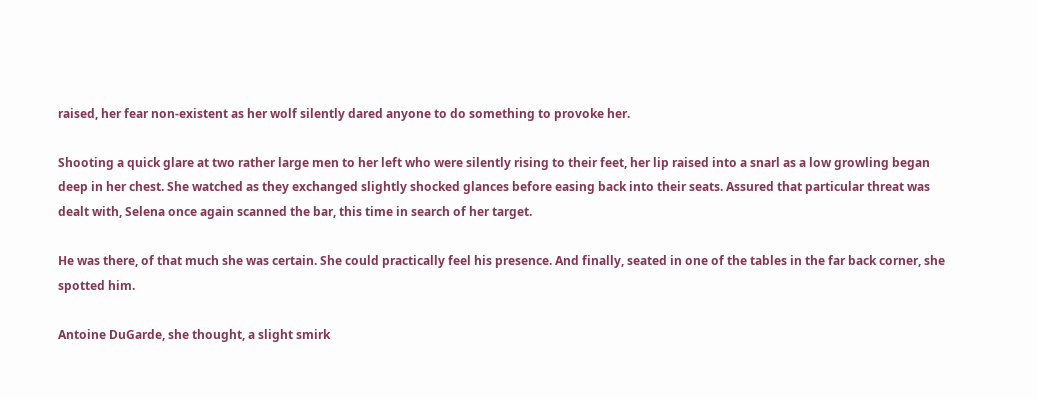raised, her fear non-existent as her wolf silently dared anyone to do something to provoke her.

Shooting a quick glare at two rather large men to her left who were silently rising to their feet, her lip raised into a snarl as a low growling began deep in her chest. She watched as they exchanged slightly shocked glances before easing back into their seats. Assured that particular threat was dealt with, Selena once again scanned the bar, this time in search of her target.

He was there, of that much she was certain. She could practically feel his presence. And finally, seated in one of the tables in the far back corner, she spotted him.

Antoine DuGarde, she thought, a slight smirk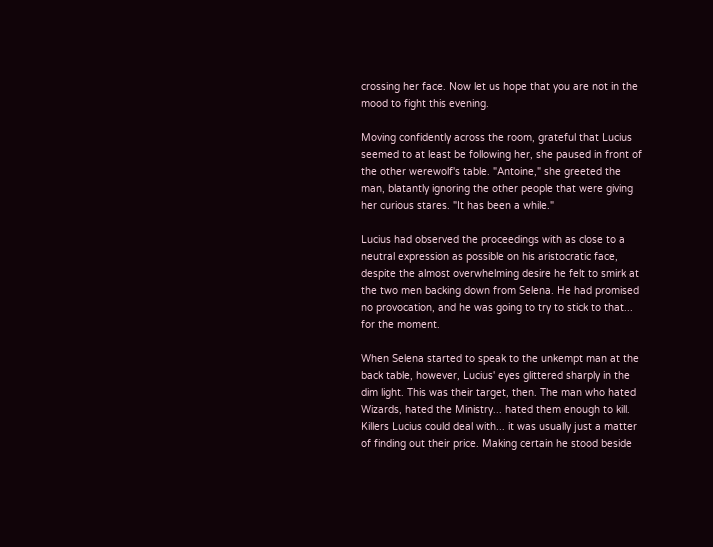crossing her face. Now let us hope that you are not in the mood to fight this evening.

Moving confidently across the room, grateful that Lucius seemed to at least be following her, she paused in front of the other werewolf's table. "Antoine," she greeted the man, blatantly ignoring the other people that were giving her curious stares. "It has been a while."

Lucius had observed the proceedings with as close to a neutral expression as possible on his aristocratic face, despite the almost overwhelming desire he felt to smirk at the two men backing down from Selena. He had promised no provocation, and he was going to try to stick to that... for the moment.

When Selena started to speak to the unkempt man at the back table, however, Lucius' eyes glittered sharply in the dim light. This was their target, then. The man who hated Wizards, hated the Ministry... hated them enough to kill. Killers Lucius could deal with... it was usually just a matter of finding out their price. Making certain he stood beside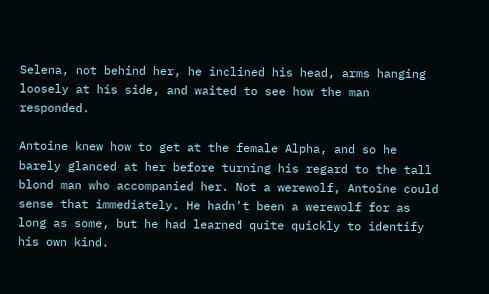Selena, not behind her, he inclined his head, arms hanging loosely at his side, and waited to see how the man responded.

Antoine knew how to get at the female Alpha, and so he barely glanced at her before turning his regard to the tall blond man who accompanied her. Not a werewolf, Antoine could sense that immediately. He hadn't been a werewolf for as long as some, but he had learned quite quickly to identify his own kind.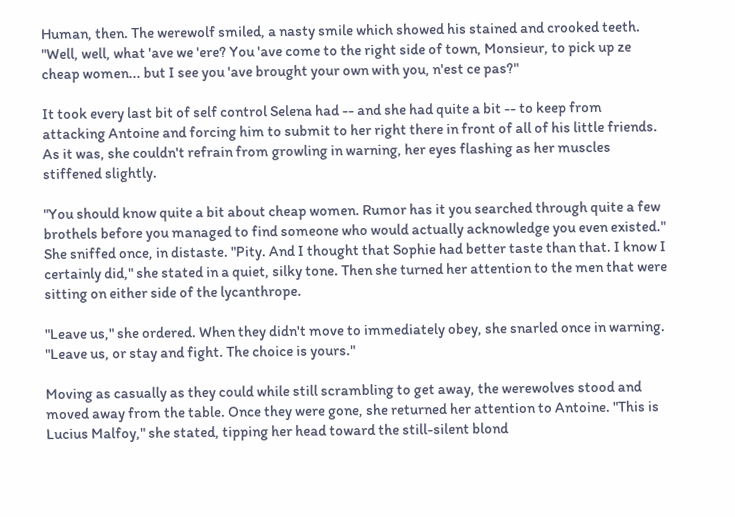Human, then. The werewolf smiled, a nasty smile which showed his stained and crooked teeth. "Well, well, what 'ave we 'ere? You 'ave come to the right side of town, Monsieur, to pick up ze cheap women... but I see you 'ave brought your own with you, n'est ce pas?"

It took every last bit of self control Selena had -- and she had quite a bit -- to keep from attacking Antoine and forcing him to submit to her right there in front of all of his little friends. As it was, she couldn't refrain from growling in warning, her eyes flashing as her muscles stiffened slightly.

"You should know quite a bit about cheap women. Rumor has it you searched through quite a few brothels before you managed to find someone who would actually acknowledge you even existed." She sniffed once, in distaste. "Pity. And I thought that Sophie had better taste than that. I know I certainly did," she stated in a quiet, silky tone. Then she turned her attention to the men that were sitting on either side of the lycanthrope.

"Leave us," she ordered. When they didn't move to immediately obey, she snarled once in warning. "Leave us, or stay and fight. The choice is yours."

Moving as casually as they could while still scrambling to get away, the werewolves stood and moved away from the table. Once they were gone, she returned her attention to Antoine. "This is Lucius Malfoy," she stated, tipping her head toward the still-silent blond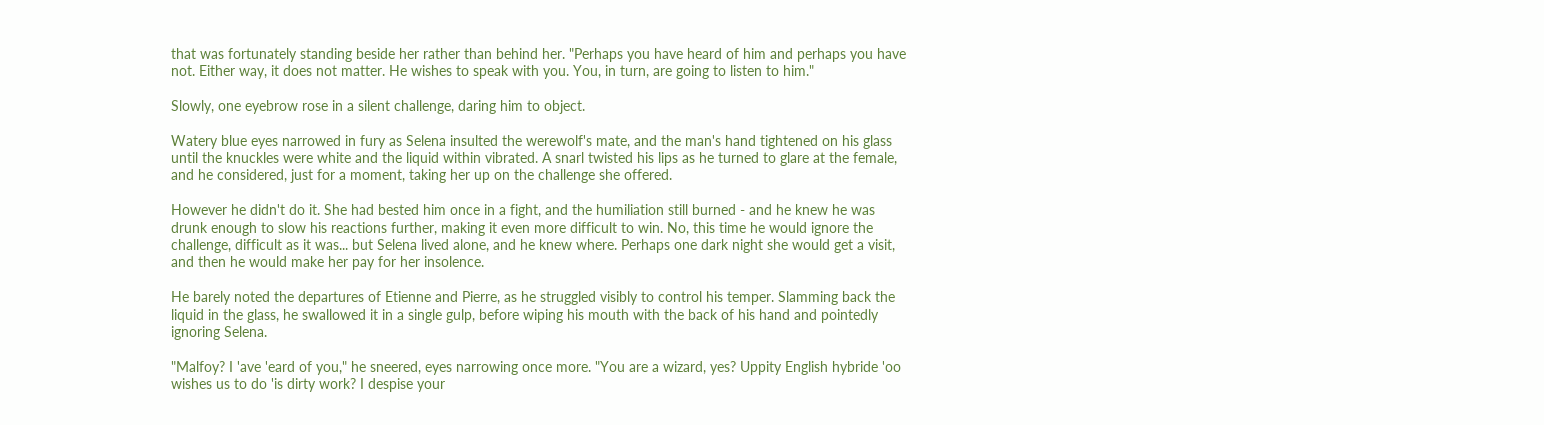that was fortunately standing beside her rather than behind her. "Perhaps you have heard of him and perhaps you have not. Either way, it does not matter. He wishes to speak with you. You, in turn, are going to listen to him."

Slowly, one eyebrow rose in a silent challenge, daring him to object.

Watery blue eyes narrowed in fury as Selena insulted the werewolf's mate, and the man's hand tightened on his glass until the knuckles were white and the liquid within vibrated. A snarl twisted his lips as he turned to glare at the female, and he considered, just for a moment, taking her up on the challenge she offered.

However he didn't do it. She had bested him once in a fight, and the humiliation still burned - and he knew he was drunk enough to slow his reactions further, making it even more difficult to win. No, this time he would ignore the challenge, difficult as it was... but Selena lived alone, and he knew where. Perhaps one dark night she would get a visit, and then he would make her pay for her insolence.

He barely noted the departures of Etienne and Pierre, as he struggled visibly to control his temper. Slamming back the liquid in the glass, he swallowed it in a single gulp, before wiping his mouth with the back of his hand and pointedly ignoring Selena.

"Malfoy? I 'ave 'eard of you," he sneered, eyes narrowing once more. "You are a wizard, yes? Uppity English hybride 'oo wishes us to do 'is dirty work? I despise your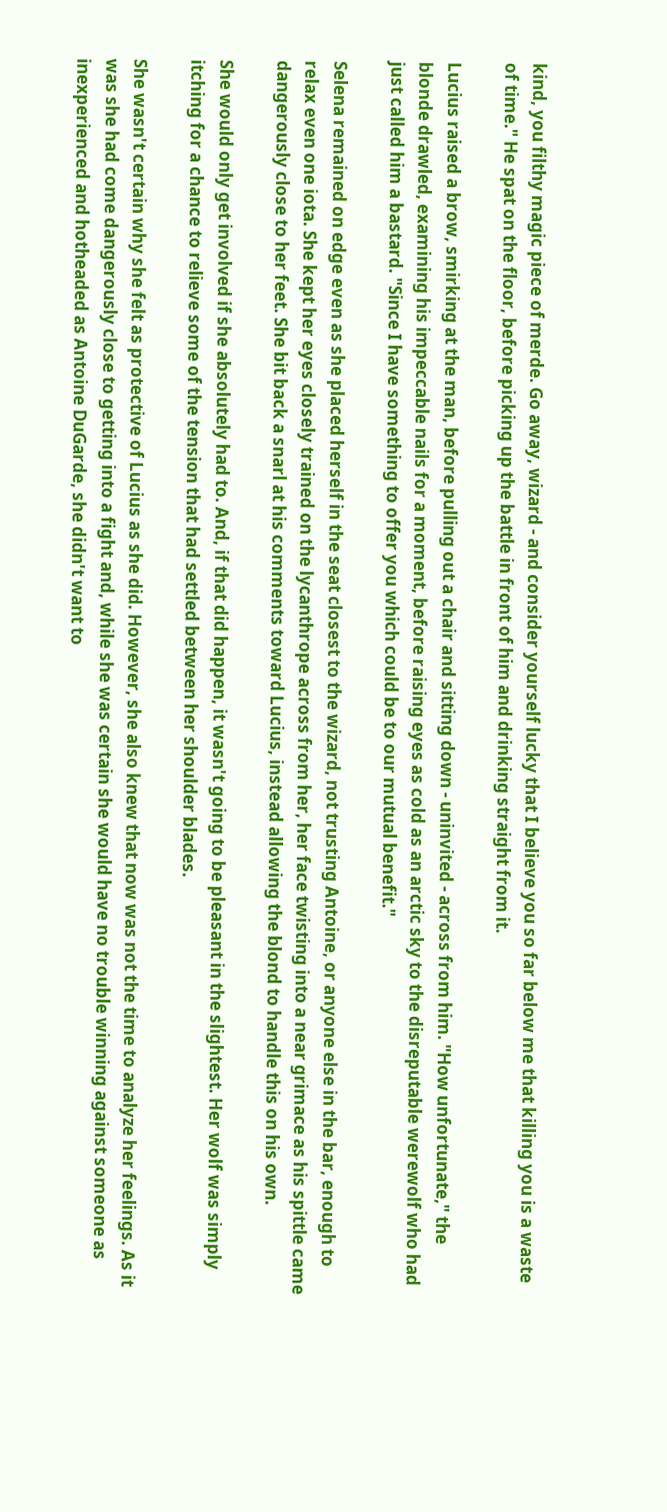kind, you filthy magic piece of merde. Go away, wizard - and consider yourself lucky that I believe you so far below me that killing you is a waste of time." He spat on the floor, before picking up the battle in front of him and drinking straight from it.

Lucius raised a brow, smirking at the man, before pulling out a chair and sitting down - uninvited - across from him. "How unfortunate," the blonde drawled, examining his impeccable nails for a moment, before raising eyes as cold as an arctic sky to the disreputable werewolf who had just called him a bastard. "Since I have something to offer you which could be to our mutual benefit."

Selena remained on edge even as she placed herself in the seat closest to the wizard, not trusting Antoine, or anyone else in the bar, enough to relax even one iota. She kept her eyes closely trained on the lycanthrope across from her, her face twisting into a near grimace as his spittle came dangerously close to her feet. She bit back a snarl at his comments toward Lucius, instead allowing the blond to handle this on his own.

She would only get involved if she absolutely had to. And, if that did happen, it wasn't going to be pleasant in the slightest. Her wolf was simply itching for a chance to relieve some of the tension that had settled between her shoulder blades.

She wasn't certain why she felt as protective of Lucius as she did. However, she also knew that now was not the time to analyze her feelings. As it was she had come dangerously close to getting into a fight and, while she was certain she would have no trouble winning against someone as inexperienced and hotheaded as Antoine DuGarde, she didn't want to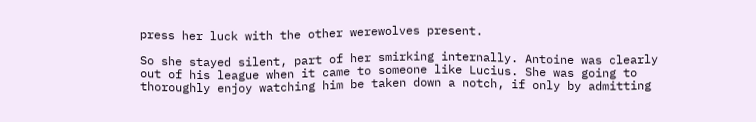press her luck with the other werewolves present.

So she stayed silent, part of her smirking internally. Antoine was clearly out of his league when it came to someone like Lucius. She was going to thoroughly enjoy watching him be taken down a notch, if only by admitting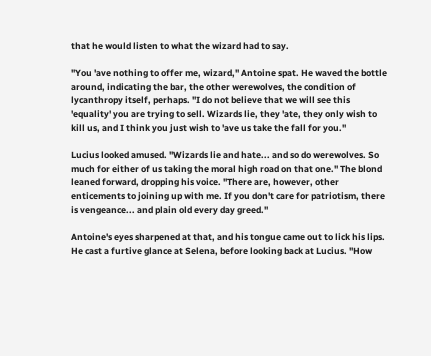that he would listen to what the wizard had to say.

"You 'ave nothing to offer me, wizard," Antoine spat. He waved the bottle around, indicating the bar, the other werewolves, the condition of lycanthropy itself, perhaps. "I do not believe that we will see this 'equality' you are trying to sell. Wizards lie, they 'ate, they only wish to kill us, and I think you just wish to 'ave us take the fall for you."

Lucius looked amused. "Wizards lie and hate... and so do werewolves. So much for either of us taking the moral high road on that one." The blond leaned forward, dropping his voice. "There are, however, other enticements to joining up with me. If you don't care for patriotism, there is vengeance... and plain old every day greed."

Antoine's eyes sharpened at that, and his tongue came out to lick his lips. He cast a furtive glance at Selena, before looking back at Lucius. "How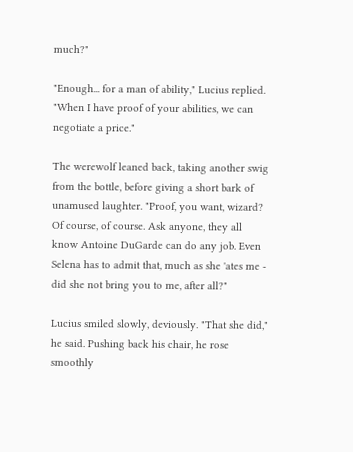much?"

"Enough... for a man of ability," Lucius replied. "When I have proof of your abilities, we can negotiate a price."

The werewolf leaned back, taking another swig from the bottle, before giving a short bark of unamused laughter. "Proof, you want, wizard? Of course, of course. Ask anyone, they all know Antoine DuGarde can do any job. Even Selena has to admit that, much as she 'ates me - did she not bring you to me, after all?"

Lucius smiled slowly, deviously. "That she did," he said. Pushing back his chair, he rose smoothly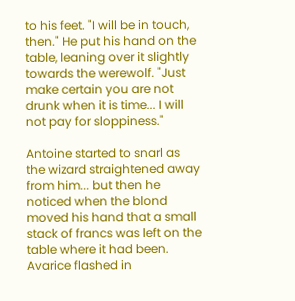to his feet. "I will be in touch, then." He put his hand on the table, leaning over it slightly towards the werewolf. "Just make certain you are not drunk when it is time... I will not pay for sloppiness."

Antoine started to snarl as the wizard straightened away from him... but then he noticed when the blond moved his hand that a small stack of francs was left on the table where it had been. Avarice flashed in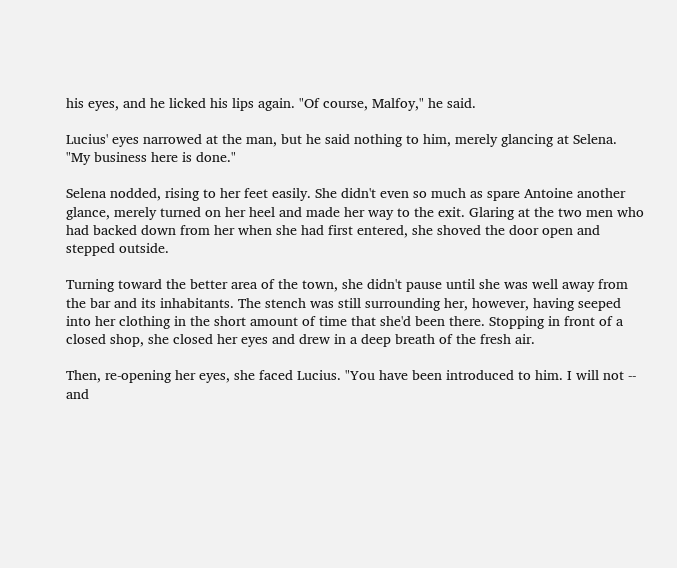his eyes, and he licked his lips again. "Of course, Malfoy," he said.

Lucius' eyes narrowed at the man, but he said nothing to him, merely glancing at Selena. "My business here is done."

Selena nodded, rising to her feet easily. She didn't even so much as spare Antoine another glance, merely turned on her heel and made her way to the exit. Glaring at the two men who had backed down from her when she had first entered, she shoved the door open and stepped outside.

Turning toward the better area of the town, she didn't pause until she was well away from the bar and its inhabitants. The stench was still surrounding her, however, having seeped into her clothing in the short amount of time that she'd been there. Stopping in front of a closed shop, she closed her eyes and drew in a deep breath of the fresh air.

Then, re-opening her eyes, she faced Lucius. "You have been introduced to him. I will not -- and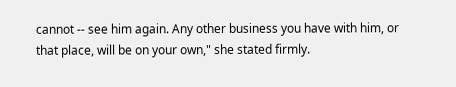cannot -- see him again. Any other business you have with him, or that place, will be on your own," she stated firmly.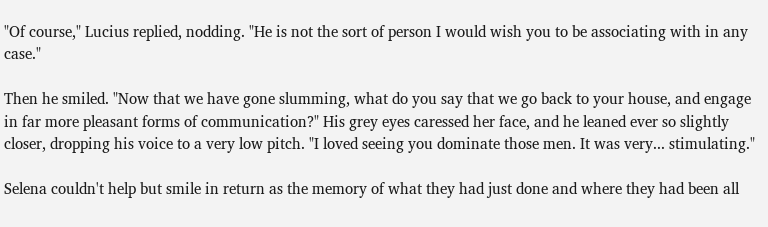"Of course," Lucius replied, nodding. "He is not the sort of person I would wish you to be associating with in any case."

Then he smiled. "Now that we have gone slumming, what do you say that we go back to your house, and engage in far more pleasant forms of communication?" His grey eyes caressed her face, and he leaned ever so slightly closer, dropping his voice to a very low pitch. "I loved seeing you dominate those men. It was very... stimulating."

Selena couldn't help but smile in return as the memory of what they had just done and where they had been all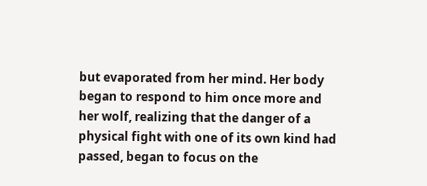but evaporated from her mind. Her body began to respond to him once more and her wolf, realizing that the danger of a physical fight with one of its own kind had passed, began to focus on the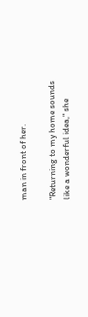man in front of her.

"Returning to my home sounds like a wonderful idea," she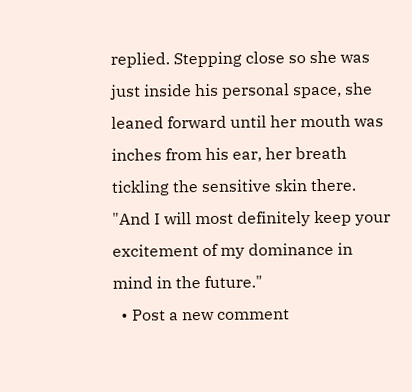replied. Stepping close so she was just inside his personal space, she leaned forward until her mouth was inches from his ear, her breath tickling the sensitive skin there. "And I will most definitely keep your excitement of my dominance in mind in the future."
  • Post a new comment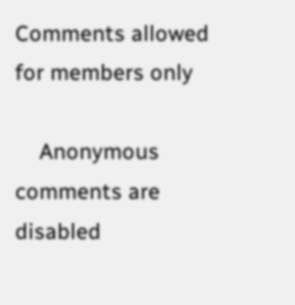Comments allowed for members only

    Anonymous comments are disabled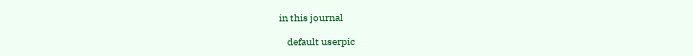in this journal

    default userpic